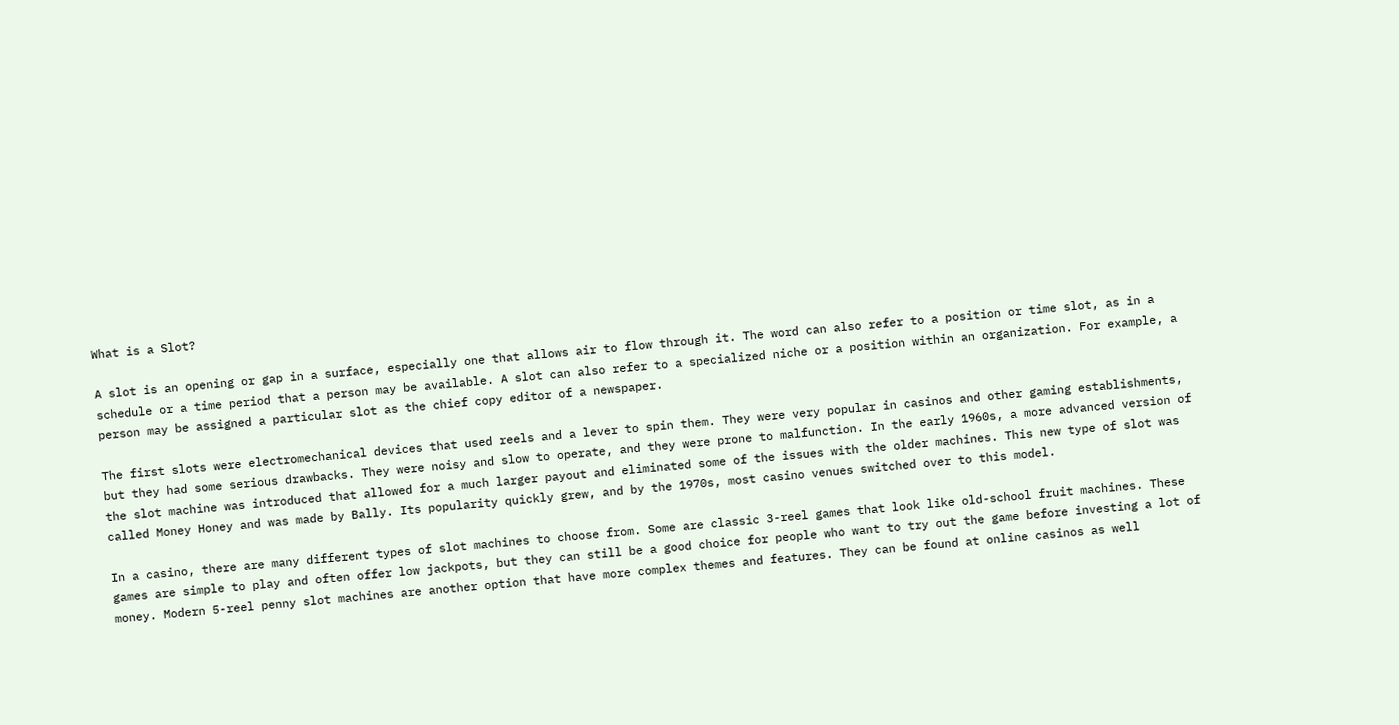What is a Slot?

A slot is an opening or gap in a surface, especially one that allows air to flow through it. The word can also refer to a position or time slot, as in a schedule or a time period that a person may be available. A slot can also refer to a specialized niche or a position within an organization. For example, a person may be assigned a particular slot as the chief copy editor of a newspaper.

The first slots were electromechanical devices that used reels and a lever to spin them. They were very popular in casinos and other gaming establishments, but they had some serious drawbacks. They were noisy and slow to operate, and they were prone to malfunction. In the early 1960s, a more advanced version of the slot machine was introduced that allowed for a much larger payout and eliminated some of the issues with the older machines. This new type of slot was called Money Honey and was made by Bally. Its popularity quickly grew, and by the 1970s, most casino venues switched over to this model.

In a casino, there are many different types of slot machines to choose from. Some are classic 3-reel games that look like old-school fruit machines. These games are simple to play and often offer low jackpots, but they can still be a good choice for people who want to try out the game before investing a lot of money. Modern 5-reel penny slot machines are another option that have more complex themes and features. They can be found at online casinos as well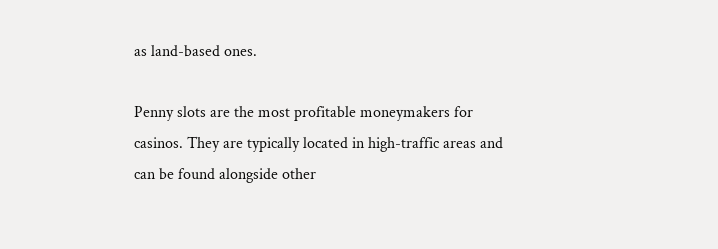as land-based ones.

Penny slots are the most profitable moneymakers for casinos. They are typically located in high-traffic areas and can be found alongside other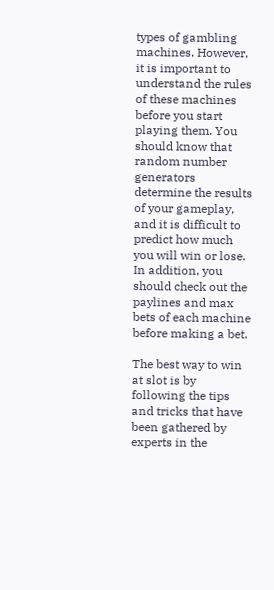types of gambling machines. However, it is important to understand the rules of these machines before you start playing them. You should know that random number generators determine the results of your gameplay, and it is difficult to predict how much you will win or lose. In addition, you should check out the paylines and max bets of each machine before making a bet.

The best way to win at slot is by following the tips and tricks that have been gathered by experts in the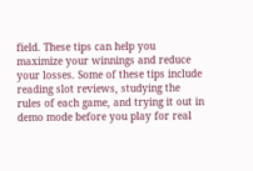field. These tips can help you maximize your winnings and reduce your losses. Some of these tips include reading slot reviews, studying the rules of each game, and trying it out in demo mode before you play for real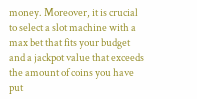money. Moreover, it is crucial to select a slot machine with a max bet that fits your budget and a jackpot value that exceeds the amount of coins you have put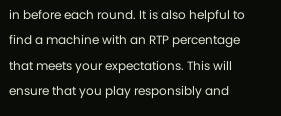in before each round. It is also helpful to find a machine with an RTP percentage that meets your expectations. This will ensure that you play responsibly and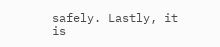safely. Lastly, it is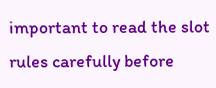important to read the slot rules carefully before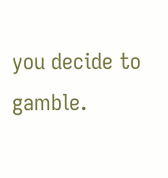you decide to gamble.